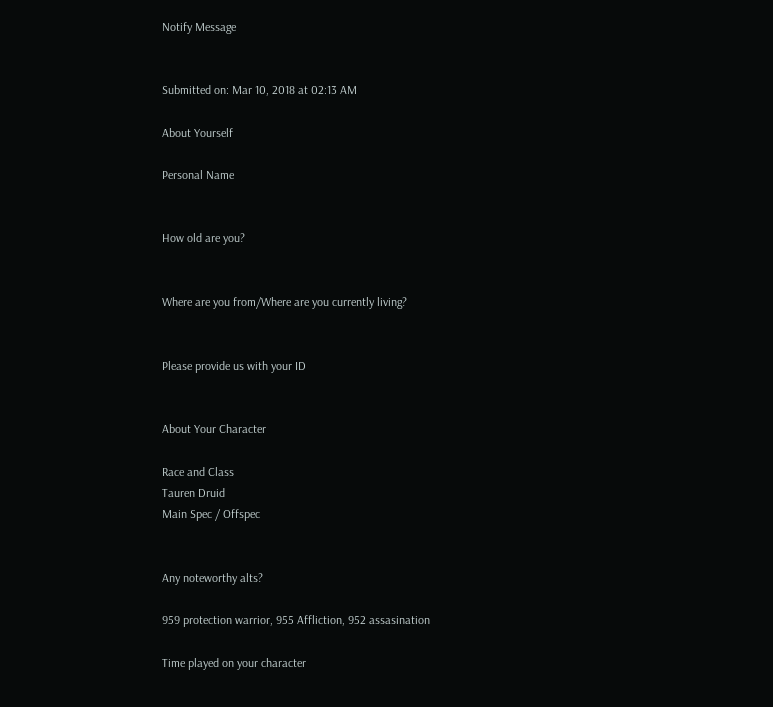Notify Message


Submitted on: Mar 10, 2018 at 02:13 AM

About Yourself

Personal Name


How old are you?


Where are you from/Where are you currently living?


Please provide us with your ID


About Your Character

Race and Class
Tauren Druid
Main Spec / Offspec


Any noteworthy alts?

959 protection warrior, 955 Affliction, 952 assasination

Time played on your character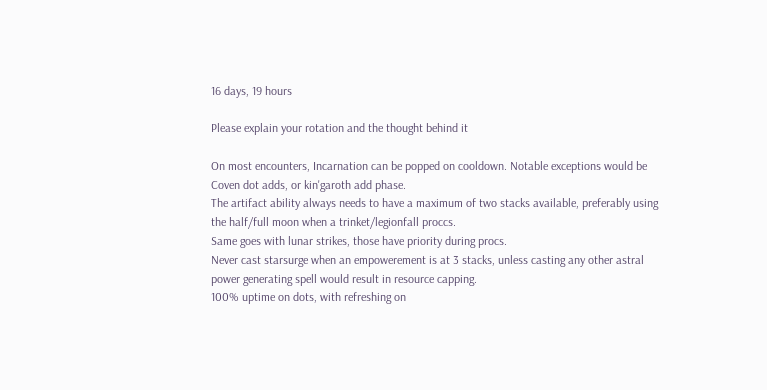16 days, 19 hours

Please explain your rotation and the thought behind it

On most encounters, Incarnation can be popped on cooldown. Notable exceptions would be Coven dot adds, or kin'garoth add phase.
The artifact ability always needs to have a maximum of two stacks available, preferably using the half/full moon when a trinket/legionfall proccs.
Same goes with lunar strikes, those have priority during procs.
Never cast starsurge when an empowerement is at 3 stacks, unless casting any other astral power generating spell would result in resource capping.
100% uptime on dots, with refreshing on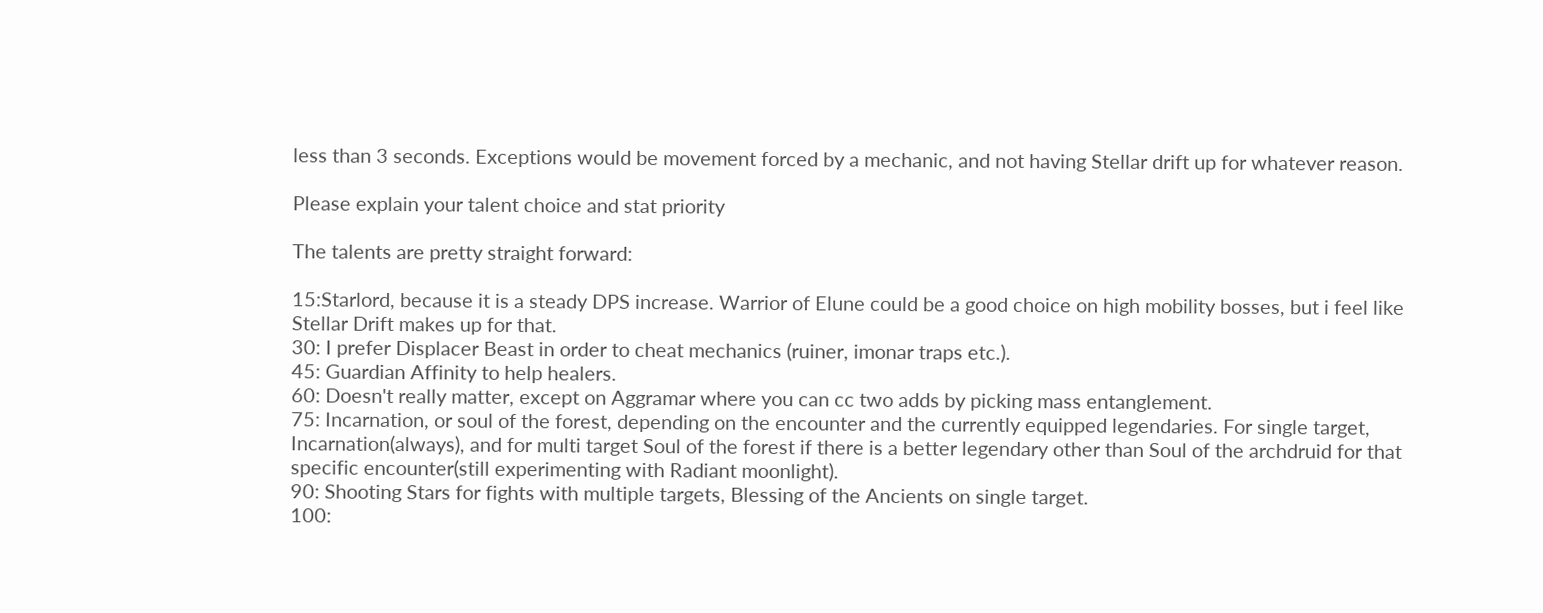less than 3 seconds. Exceptions would be movement forced by a mechanic, and not having Stellar drift up for whatever reason.

Please explain your talent choice and stat priority

The talents are pretty straight forward:

15:Starlord, because it is a steady DPS increase. Warrior of Elune could be a good choice on high mobility bosses, but i feel like Stellar Drift makes up for that.
30: I prefer Displacer Beast in order to cheat mechanics (ruiner, imonar traps etc.).
45: Guardian Affinity to help healers.
60: Doesn't really matter, except on Aggramar where you can cc two adds by picking mass entanglement.
75: Incarnation, or soul of the forest, depending on the encounter and the currently equipped legendaries. For single target, Incarnation(always), and for multi target Soul of the forest if there is a better legendary other than Soul of the archdruid for that specific encounter(still experimenting with Radiant moonlight).
90: Shooting Stars for fights with multiple targets, Blessing of the Ancients on single target.
100: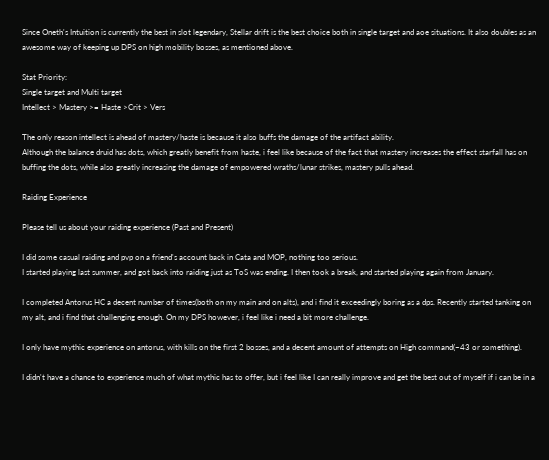Since Oneth's Intuition is currently the best in slot legendary, Stellar drift is the best choice both in single target and aoe situations. It also doubles as an awesome way of keeping up DPS on high mobility bosses, as mentioned above.

Stat Priority:
Single target and Multi target
Intellect > Mastery >= Haste >Crit > Vers

The only reason intellect is ahead of mastery/haste is because it also buffs the damage of the artifact ability.
Although the balance druid has dots, which greatly benefit from haste, i feel like because of the fact that mastery increases the effect starfall has on buffing the dots, while also greatly increasing the damage of empowered wraths/lunar strikes, mastery pulls ahead.

Raiding Experience

Please tell us about your raiding experience (Past and Present)

I did some casual raiding and pvp on a friend's account back in Cata and MOP, nothing too serious.
I started playing last summer, and got back into raiding just as ToS was ending. I then took a break, and started playing again from January.

I completed Antorus HC a decent number of times(both on my main and on alts), and i find it exceedingly boring as a dps. Recently started tanking on my alt, and i find that challenging enough. On my DPS however, i feel like i need a bit more challenge.

I only have mythic experience on antorus, with kills on the first 2 bosses, and a decent amount of attempts on High command(~43 or something).

I didn't have a chance to experience much of what mythic has to offer, but i feel like I can really improve and get the best out of myself if i can be in a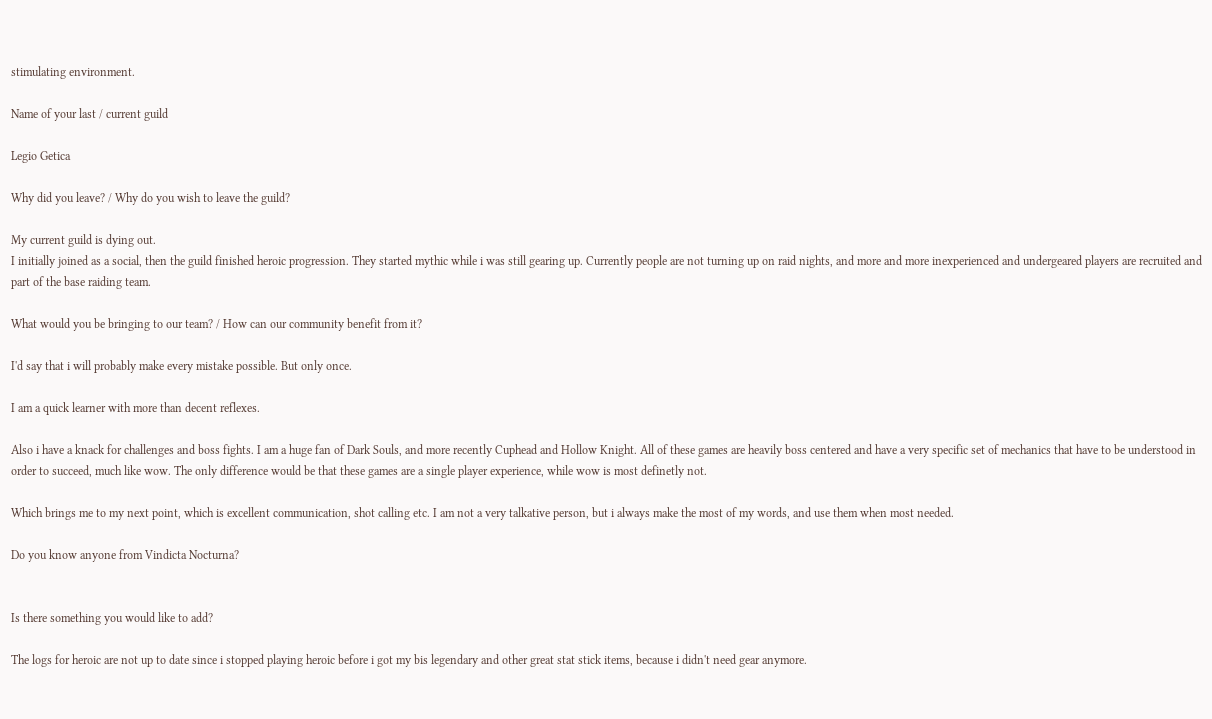stimulating environment.

Name of your last / current guild

Legio Getica

Why did you leave? / Why do you wish to leave the guild?

My current guild is dying out.
I initially joined as a social, then the guild finished heroic progression. They started mythic while i was still gearing up. Currently people are not turning up on raid nights, and more and more inexperienced and undergeared players are recruited and part of the base raiding team.

What would you be bringing to our team? / How can our community benefit from it?

I'd say that i will probably make every mistake possible. But only once.

I am a quick learner with more than decent reflexes.

Also i have a knack for challenges and boss fights. I am a huge fan of Dark Souls, and more recently Cuphead and Hollow Knight. All of these games are heavily boss centered and have a very specific set of mechanics that have to be understood in order to succeed, much like wow. The only difference would be that these games are a single player experience, while wow is most definetly not.

Which brings me to my next point, which is excellent communication, shot calling etc. I am not a very talkative person, but i always make the most of my words, and use them when most needed.

Do you know anyone from Vindicta Nocturna?


Is there something you would like to add?

The logs for heroic are not up to date since i stopped playing heroic before i got my bis legendary and other great stat stick items, because i didn't need gear anymore.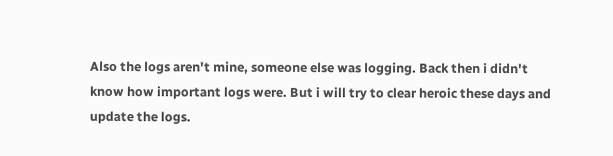Also the logs aren't mine, someone else was logging. Back then i didn't know how important logs were. But i will try to clear heroic these days and update the logs.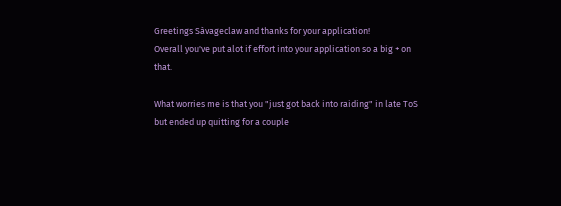Greetings Sàvageclaw and thanks for your application!
Overall you've put alot if effort into your application so a big + on that.

What worries me is that you "just got back into raiding" in late ToS but ended up quitting for a couple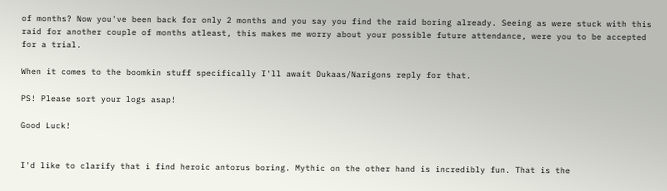of months? Now you've been back for only 2 months and you say you find the raid boring already. Seeing as were stuck with this raid for another couple of months atleast, this makes me worry about your possible future attendance, were you to be accepted for a trial.

When it comes to the boomkin stuff specifically I'll await Dukaas/Narigons reply for that.

PS! Please sort your logs asap!

Good Luck!


I'd like to clarify that i find heroic antorus boring. Mythic on the other hand is incredibly fun. That is the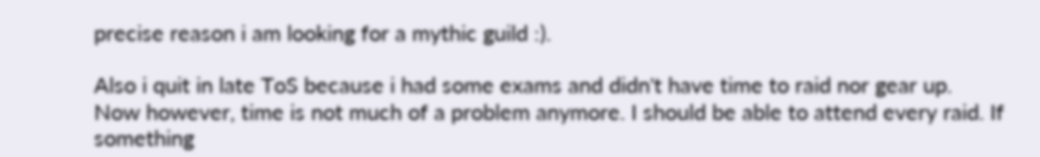precise reason i am looking for a mythic guild :).

Also i quit in late ToS because i had some exams and didn't have time to raid nor gear up.
Now however, time is not much of a problem anymore. I should be able to attend every raid. If something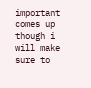important comes up though i will make sure to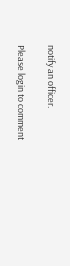notify an officer.

Please login to comment